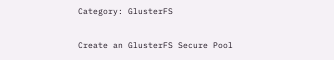Category: GlusterFS

Create an GlusterFS Secure Pool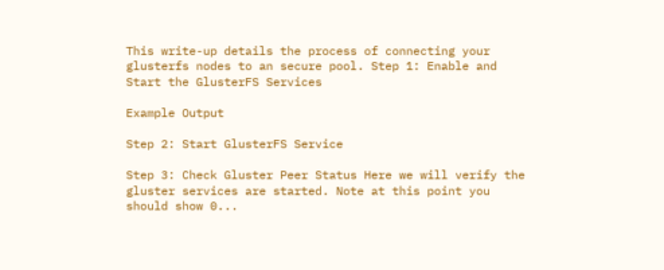This write-up details the process of connecting your glusterfs nodes to an secure pool. Step 1: Enable and Start the GlusterFS Services

Example Output

Step 2: Start GlusterFS Service

Step 3: Check Gluster Peer Status Here we will verify the gluster services are started. Note at this point you should show 0...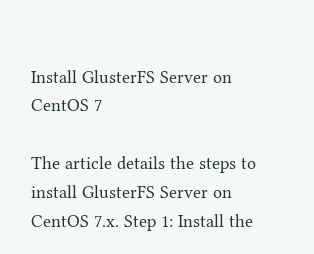Install GlusterFS Server on CentOS 7

The article details the steps to install GlusterFS Server on CentOS 7.x. Step 1: Install the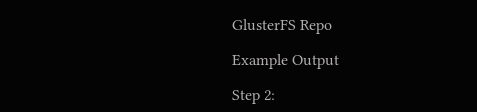GlusterFS Repo

Example Output

Step 2: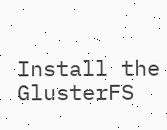Install the GlusterFS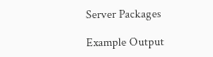Server Packages

Example Output